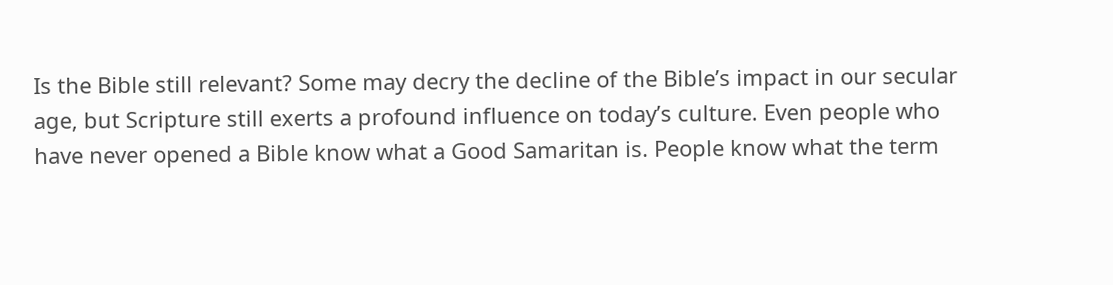Is the Bible still relevant? Some may decry the decline of the Bible’s impact in our secular age, but Scripture still exerts a profound influence on today’s culture. Even people who have never opened a Bible know what a Good Samaritan is. People know what the term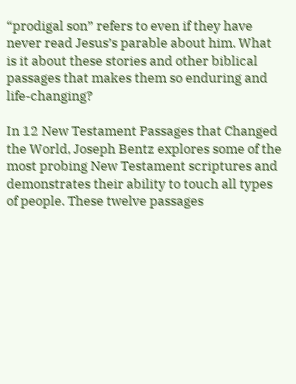“prodigal son” refers to even if they have never read Jesus’s parable about him. What is it about these stories and other biblical passages that makes them so enduring and life-changing?

In 12 New Testament Passages that Changed the World, Joseph Bentz explores some of the most probing New Testament scriptures and demonstrates their ability to touch all types of people. These twelve passages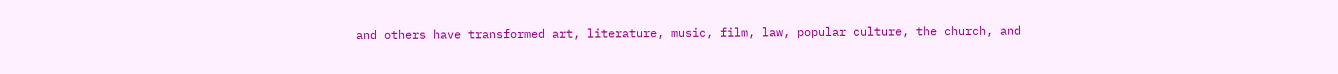and others have transformed art, literature, music, film, law, popular culture, the church, and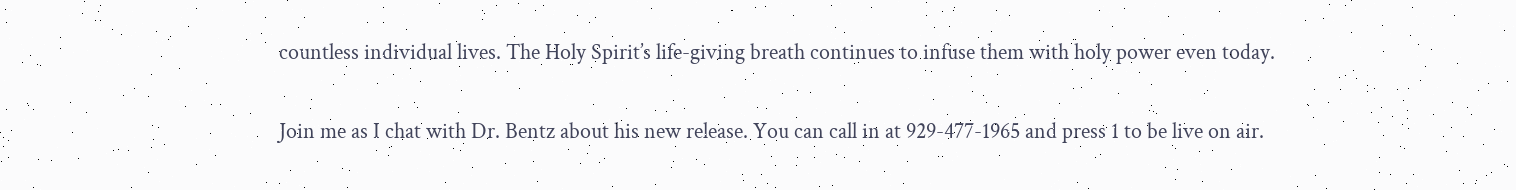countless individual lives. The Holy Spirit’s life-giving breath continues to infuse them with holy power even today.

Join me as I chat with Dr. Bentz about his new release. You can call in at 929-477-1965 and press 1 to be live on air.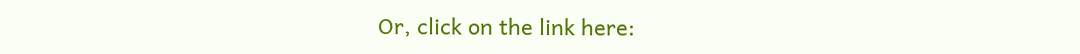Or, click on the link here: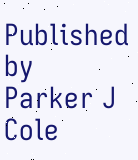Published by Parker J Cole